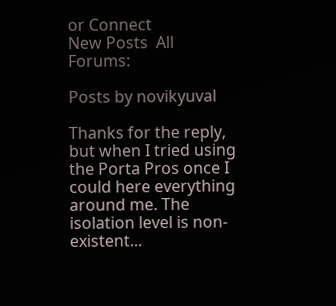or Connect
New Posts  All Forums:

Posts by novikyuval

Thanks for the reply, but when I tried using the Porta Pros once I could here everything around me. The isolation level is non-existent...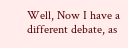Well, Now I have a different debate, as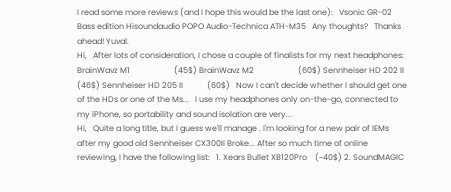I read some more reviews (and I hope this would be the last one):   Vsonic GR-02 Bass edition Hisoundaudio POPO Audio-Technica ATH-M35   Any thoughts?   Thanks ahead! Yuval.
Hi,   After lots of consideration, I chose a couple of finalists for my next headphones:   BrainWavz M1                      (45$) BrainWavz M2                      (60$) Sennheiser HD 202 II            (46$) Sennheiser HD 205 II            (60$)   Now I can't decide whether I should get one of the HDs or one of the Ms...   I use my headphones only on-the-go, connected to my iPhone, so portability and sound isolation are very...
Hi,   Quite a long title, but I guess we'll manage . I'm looking for a new pair of IEMs after my good old Sennheiser CX300II Broke... After so much time of online reviewing, I have the following list:   1. Xears Bullet XB120Pro    (~40$) 2. SoundMAGIC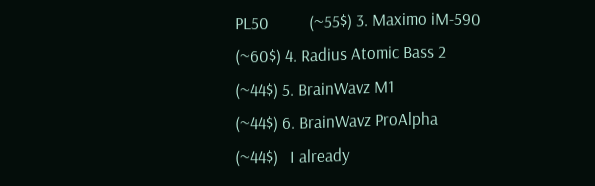PL50          (~55$) 3. Maximo iM-590                  (~60$) 4. Radius Atomic Bass 2      (~44$) 5. BrainWavz M1                    (~44$) 6. BrainWavz ProAlpha         (~44$)   I already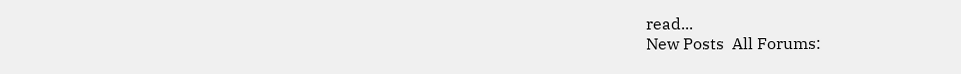read...
New Posts  All Forums: